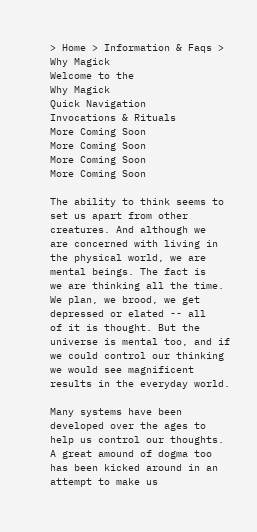> Home > Information & Faqs > Why Magick
Welcome to the
Why Magick
Quick Navigation
Invocations & Rituals
More Coming Soon
More Coming Soon
More Coming Soon
More Coming Soon

The ability to think seems to set us apart from other creatures. And although we
are concerned with living in the physical world, we are mental beings. The fact is
we are thinking all the time. We plan, we brood, we get depressed or elated -- all
of it is thought. But the universe is mental too, and if we could control our thinking
we would see magnificent results in the everyday world.

Many systems have been developed over the ages to help us control our thoughts.
A great amound of dogma too has been kicked around in an attempt to make us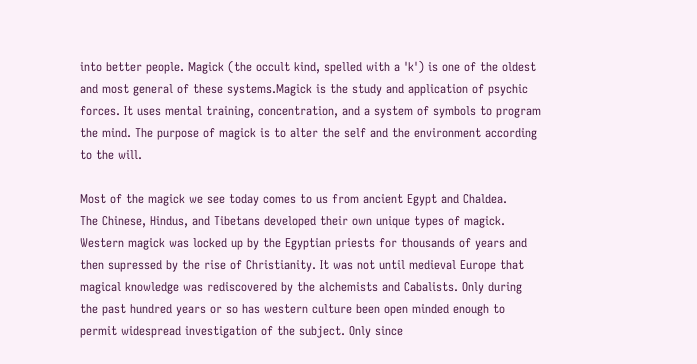into better people. Magick (the occult kind, spelled with a 'k') is one of the oldest
and most general of these systems.Magick is the study and application of psychic
forces. It uses mental training, concentration, and a system of symbols to program
the mind. The purpose of magick is to alter the self and the environment according
to the will.

Most of the magick we see today comes to us from ancient Egypt and Chaldea.
The Chinese, Hindus, and Tibetans developed their own unique types of magick.
Western magick was locked up by the Egyptian priests for thousands of years and
then supressed by the rise of Christianity. It was not until medieval Europe that
magical knowledge was rediscovered by the alchemists and Cabalists. Only during
the past hundred years or so has western culture been open minded enough to
permit widespread investigation of the subject. Only since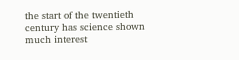the start of the twentieth
century has science shown much interest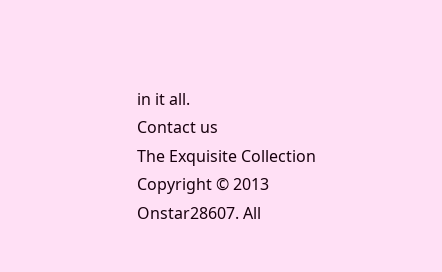in it all.
Contact us
The Exquisite Collection
Copyright © 2013 Onstar28607. All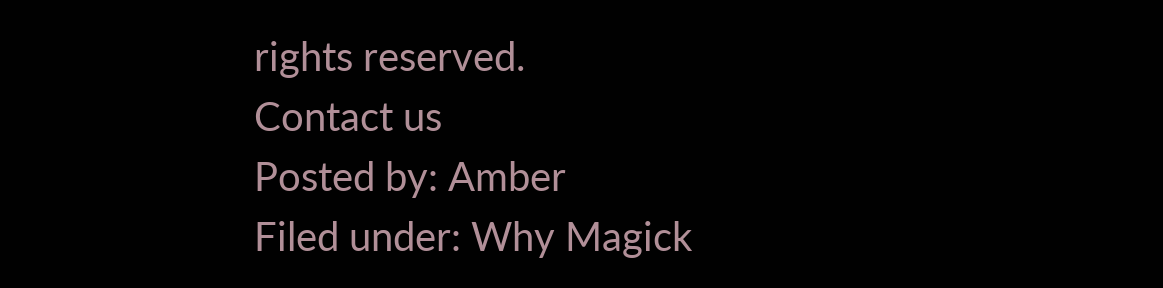rights reserved.
Contact us
Posted by: Amber
Filed under: Why Magick